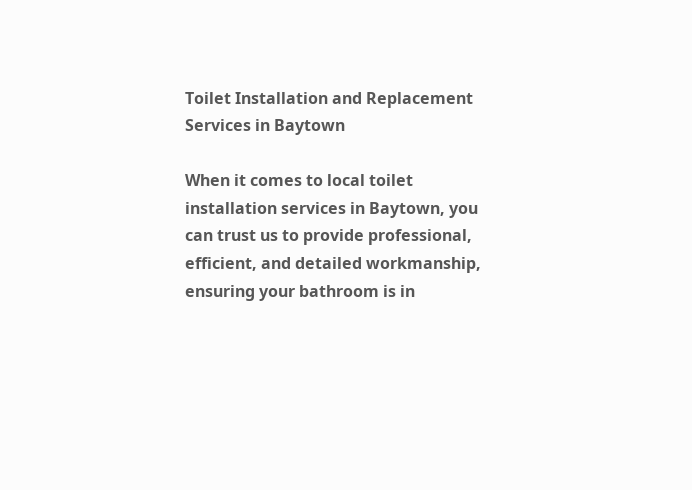Toilet Installation and Replacement Services in Baytown

When it comes to local toilet installation services in Baytown, you can trust us to provide professional, efficient, and detailed workmanship, ensuring your bathroom is in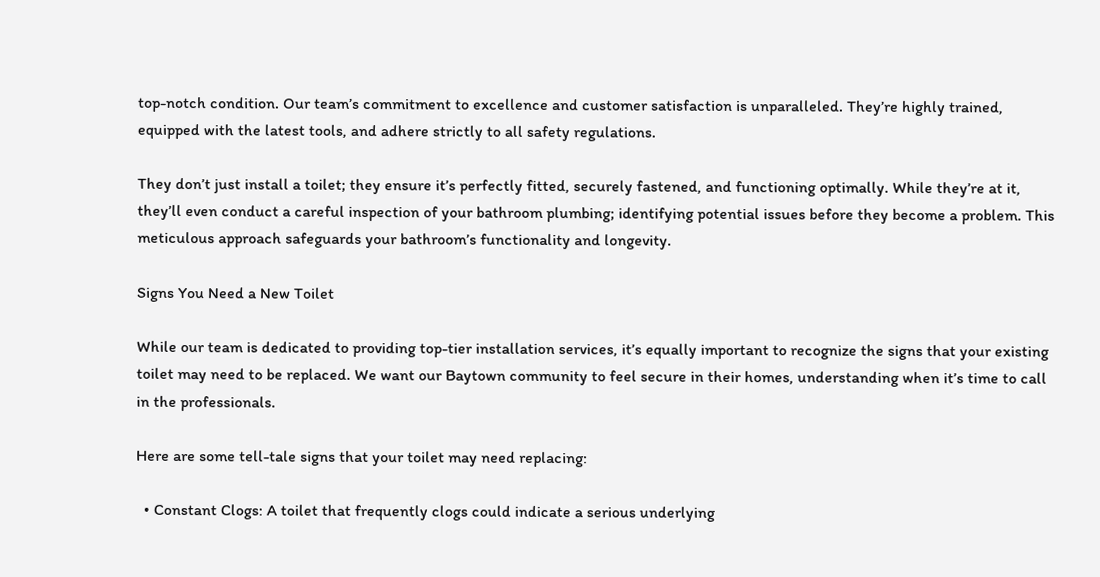top-notch condition. Our team’s commitment to excellence and customer satisfaction is unparalleled. They’re highly trained, equipped with the latest tools, and adhere strictly to all safety regulations.

They don’t just install a toilet; they ensure it’s perfectly fitted, securely fastened, and functioning optimally. While they’re at it, they’ll even conduct a careful inspection of your bathroom plumbing; identifying potential issues before they become a problem. This meticulous approach safeguards your bathroom’s functionality and longevity.

Signs You Need a New Toilet

While our team is dedicated to providing top-tier installation services, it’s equally important to recognize the signs that your existing toilet may need to be replaced. We want our Baytown community to feel secure in their homes, understanding when it’s time to call in the professionals.

Here are some tell-tale signs that your toilet may need replacing:

  • Constant Clogs: A toilet that frequently clogs could indicate a serious underlying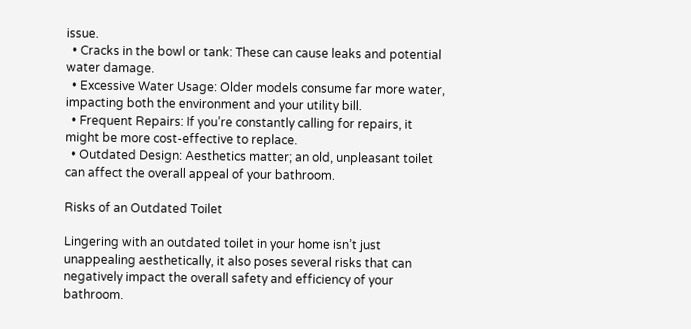issue.
  • Cracks in the bowl or tank: These can cause leaks and potential water damage.
  • Excessive Water Usage: Older models consume far more water, impacting both the environment and your utility bill.
  • Frequent Repairs: If you’re constantly calling for repairs, it might be more cost-effective to replace.
  • Outdated Design: Aesthetics matter; an old, unpleasant toilet can affect the overall appeal of your bathroom.

Risks of an Outdated Toilet

Lingering with an outdated toilet in your home isn’t just unappealing aesthetically, it also poses several risks that can negatively impact the overall safety and efficiency of your bathroom.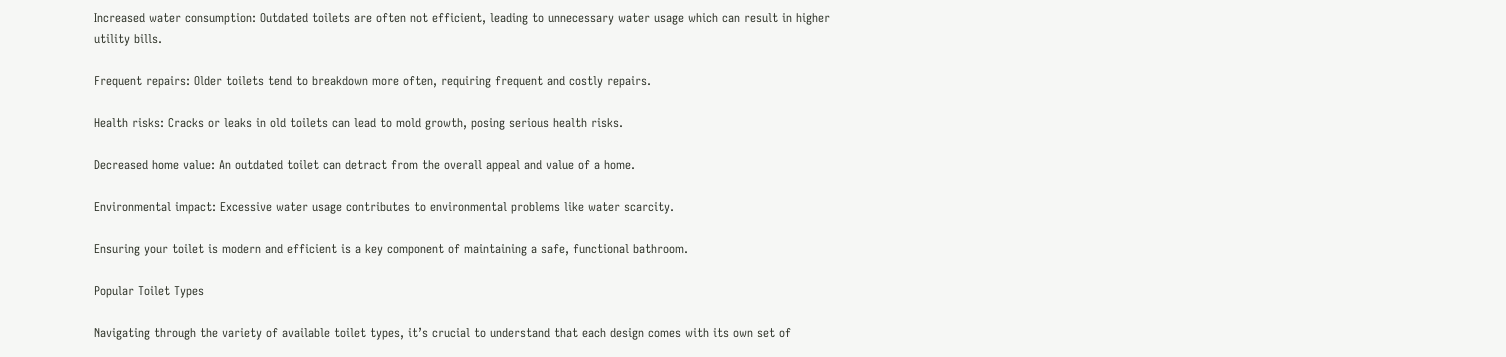Increased water consumption: Outdated toilets are often not efficient, leading to unnecessary water usage which can result in higher utility bills.

Frequent repairs: Older toilets tend to breakdown more often, requiring frequent and costly repairs.

Health risks: Cracks or leaks in old toilets can lead to mold growth, posing serious health risks.

Decreased home value: An outdated toilet can detract from the overall appeal and value of a home.

Environmental impact: Excessive water usage contributes to environmental problems like water scarcity.

Ensuring your toilet is modern and efficient is a key component of maintaining a safe, functional bathroom.

Popular Toilet Types

Navigating through the variety of available toilet types, it’s crucial to understand that each design comes with its own set of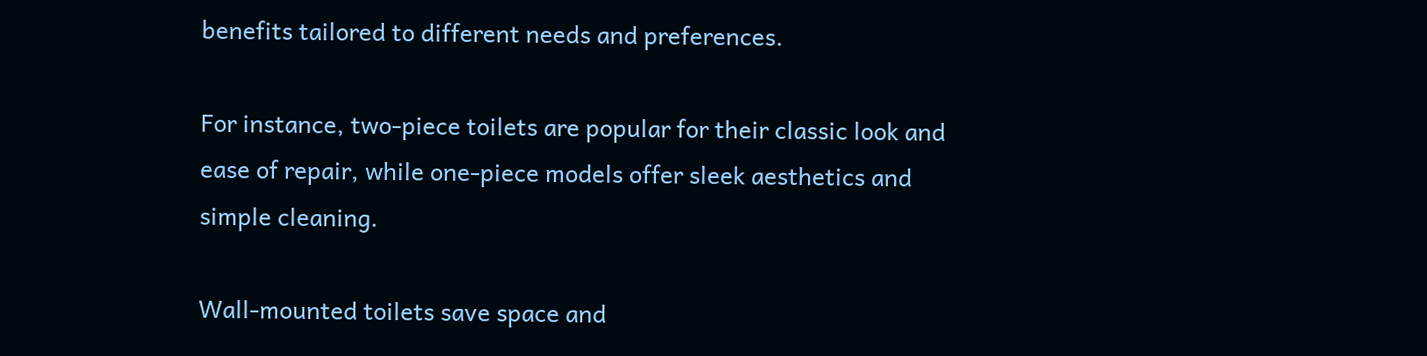benefits tailored to different needs and preferences.

For instance, two-piece toilets are popular for their classic look and ease of repair, while one-piece models offer sleek aesthetics and simple cleaning.

Wall-mounted toilets save space and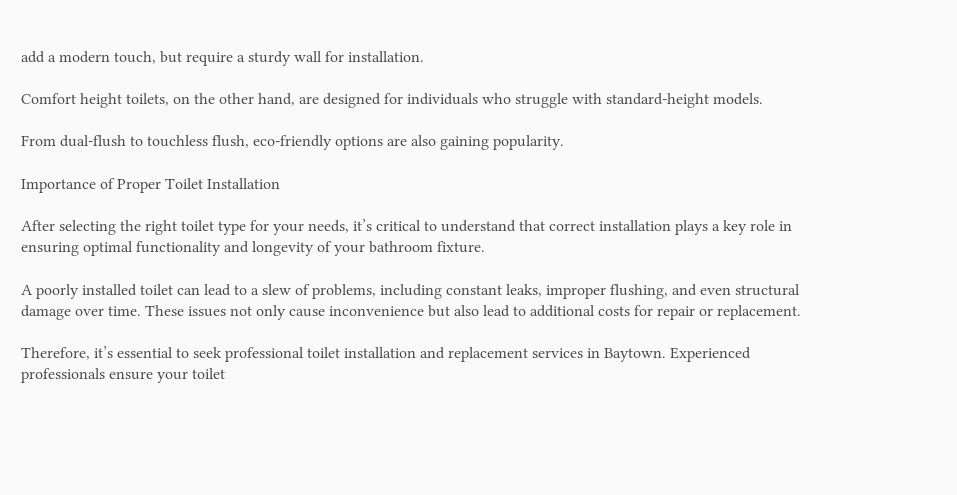add a modern touch, but require a sturdy wall for installation.

Comfort height toilets, on the other hand, are designed for individuals who struggle with standard-height models.

From dual-flush to touchless flush, eco-friendly options are also gaining popularity.

Importance of Proper Toilet Installation

After selecting the right toilet type for your needs, it’s critical to understand that correct installation plays a key role in ensuring optimal functionality and longevity of your bathroom fixture.

A poorly installed toilet can lead to a slew of problems, including constant leaks, improper flushing, and even structural damage over time. These issues not only cause inconvenience but also lead to additional costs for repair or replacement.

Therefore, it’s essential to seek professional toilet installation and replacement services in Baytown. Experienced professionals ensure your toilet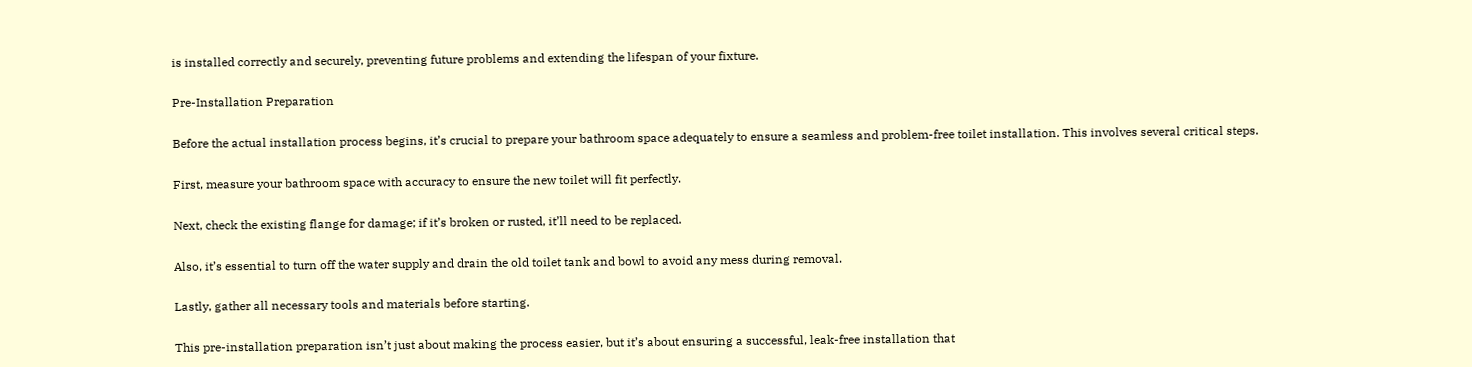is installed correctly and securely, preventing future problems and extending the lifespan of your fixture.

Pre-Installation Preparation

Before the actual installation process begins, it’s crucial to prepare your bathroom space adequately to ensure a seamless and problem-free toilet installation. This involves several critical steps.

First, measure your bathroom space with accuracy to ensure the new toilet will fit perfectly.

Next, check the existing flange for damage; if it’s broken or rusted, it’ll need to be replaced.

Also, it’s essential to turn off the water supply and drain the old toilet tank and bowl to avoid any mess during removal.

Lastly, gather all necessary tools and materials before starting.

This pre-installation preparation isn’t just about making the process easier, but it’s about ensuring a successful, leak-free installation that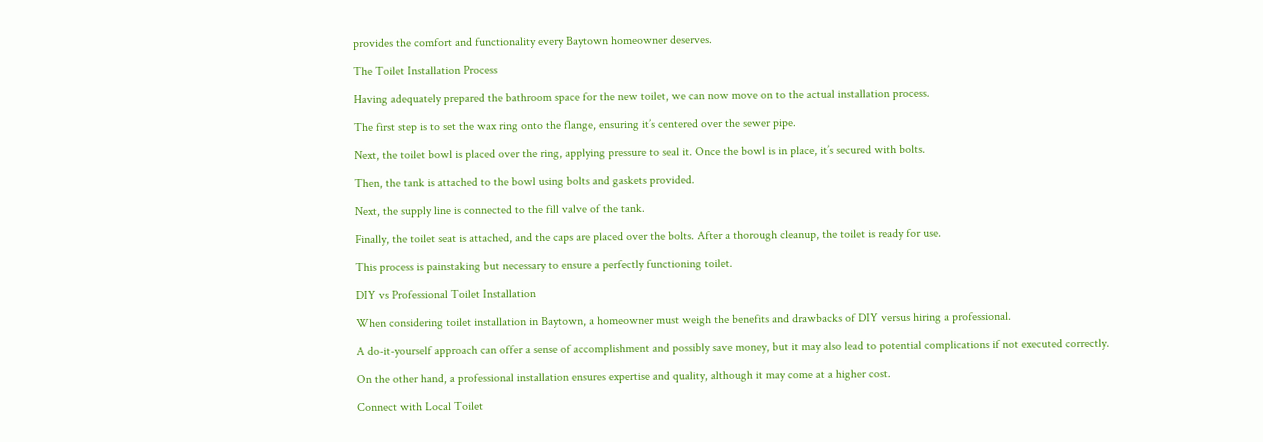provides the comfort and functionality every Baytown homeowner deserves.

The Toilet Installation Process

Having adequately prepared the bathroom space for the new toilet, we can now move on to the actual installation process.

The first step is to set the wax ring onto the flange, ensuring it’s centered over the sewer pipe.

Next, the toilet bowl is placed over the ring, applying pressure to seal it. Once the bowl is in place, it’s secured with bolts.

Then, the tank is attached to the bowl using bolts and gaskets provided.

Next, the supply line is connected to the fill valve of the tank.

Finally, the toilet seat is attached, and the caps are placed over the bolts. After a thorough cleanup, the toilet is ready for use.

This process is painstaking but necessary to ensure a perfectly functioning toilet.

DIY vs Professional Toilet Installation

When considering toilet installation in Baytown, a homeowner must weigh the benefits and drawbacks of DIY versus hiring a professional.

A do-it-yourself approach can offer a sense of accomplishment and possibly save money, but it may also lead to potential complications if not executed correctly.

On the other hand, a professional installation ensures expertise and quality, although it may come at a higher cost.

Connect with Local Toilet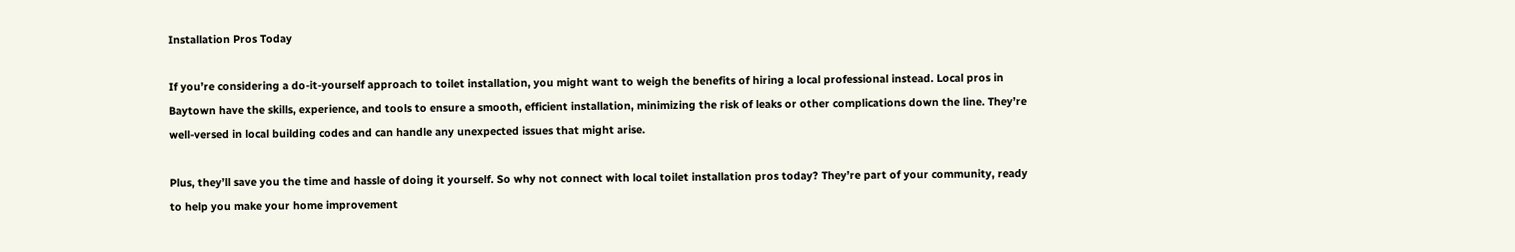Installation Pros Today

If you’re considering a do-it-yourself approach to toilet installation, you might want to weigh the benefits of hiring a local professional instead. Local pros in Baytown have the skills, experience, and tools to ensure a smooth, efficient installation, minimizing the risk of leaks or other complications down the line. They’re well-versed in local building codes and can handle any unexpected issues that might arise.

Plus, they’ll save you the time and hassle of doing it yourself. So why not connect with local toilet installation pros today? They’re part of your community, ready to help you make your home improvement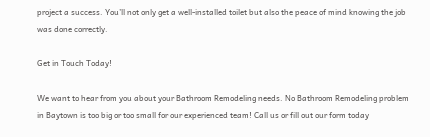project a success. You’ll not only get a well-installed toilet but also the peace of mind knowing the job was done correctly.

Get in Touch Today!

We want to hear from you about your Bathroom Remodeling needs. No Bathroom Remodeling problem in Baytown is too big or too small for our experienced team! Call us or fill out our form today